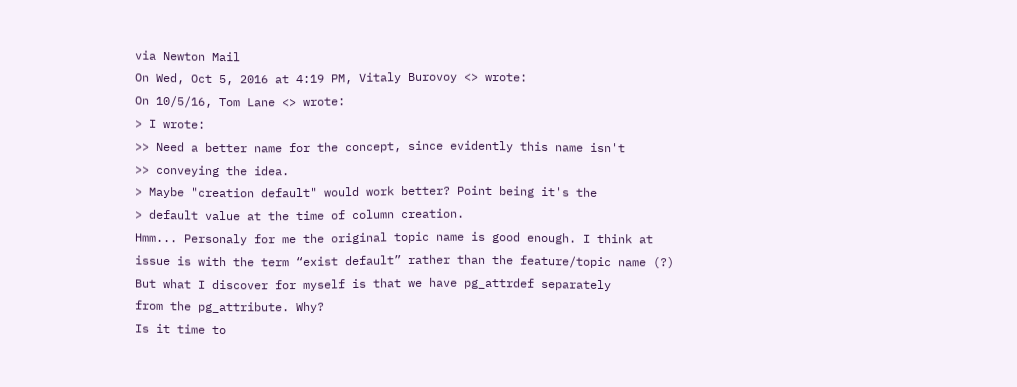via Newton Mail
On Wed, Oct 5, 2016 at 4:19 PM, Vitaly Burovoy <> wrote:
On 10/5/16, Tom Lane <> wrote:
> I wrote:
>> Need a better name for the concept, since evidently this name isn't
>> conveying the idea.
> Maybe "creation default" would work better? Point being it's the
> default value at the time of column creation.
Hmm... Personaly for me the original topic name is good enough. I think at
issue is with the term “exist default” rather than the feature/topic name (?)
But what I discover for myself is that we have pg_attrdef separately
from the pg_attribute. Why?
Is it time to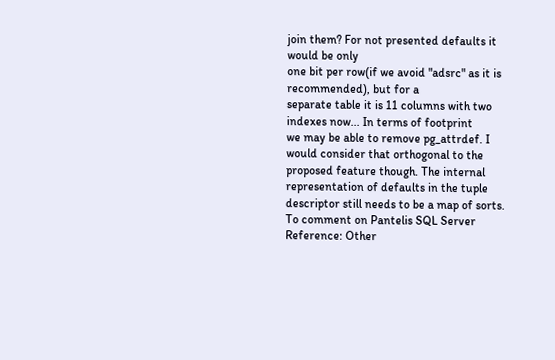join them? For not presented defaults it would be only
one bit per row(if we avoid "adsrc" as it is recommended), but for a
separate table it is 11 columns with two indexes now... In terms of footprint
we may be able to remove pg_attrdef. I would consider that orthogonal to the
proposed feature though. The internal representation of defaults in the tuple
descriptor still needs to be a map of sorts.
To comment on Pantelis SQL Server Reference: Other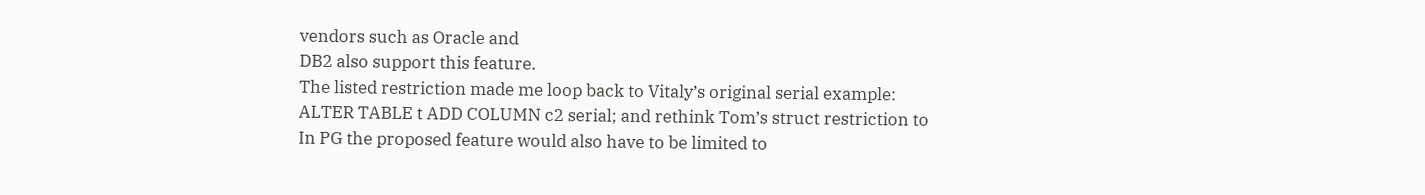vendors such as Oracle and
DB2 also support this feature.
The listed restriction made me loop back to Vitaly’s original serial example:
ALTER TABLE t ADD COLUMN c2 serial; and rethink Tom’s struct restriction to
In PG the proposed feature would also have to be limited to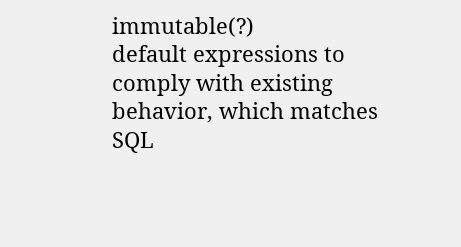immutable(?)
default expressions to comply with existing behavior, which matches SQL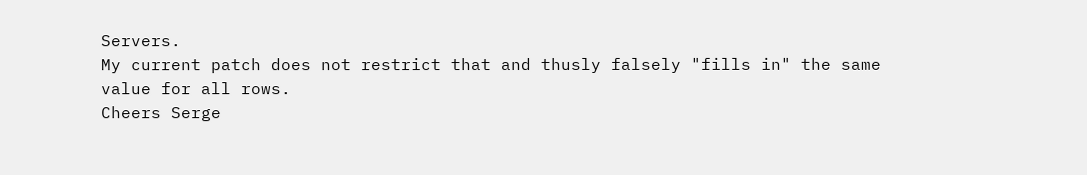Servers.
My current patch does not restrict that and thusly falsely "fills in" the same
value for all rows.
Cheers Serge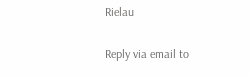Rielau

Reply via email to